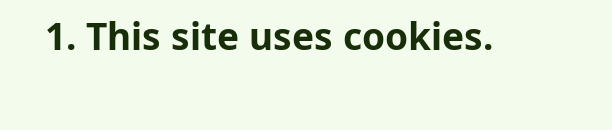1. This site uses cookies.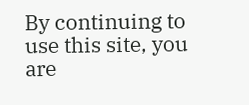By continuing to use this site, you are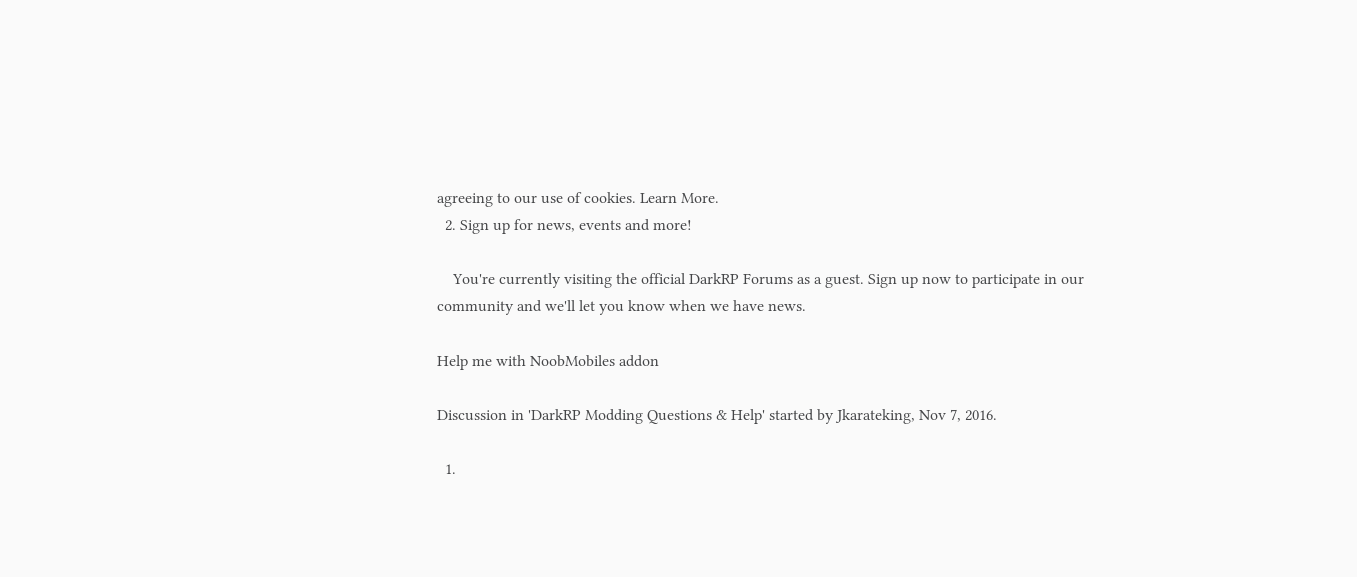agreeing to our use of cookies. Learn More.
  2. Sign up for news, events and more!

    You're currently visiting the official DarkRP Forums as a guest. Sign up now to participate in our community and we'll let you know when we have news.

Help me with NoobMobiles addon

Discussion in 'DarkRP Modding Questions & Help' started by Jkarateking, Nov 7, 2016.

  1.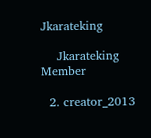Jkarateking

    Jkarateking Member

  2. creator_2013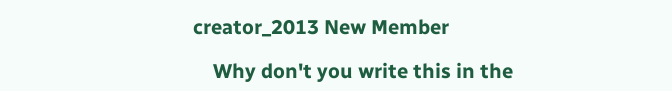creator_2013 New Member

    Why don't you write this in the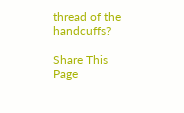thread of the handcuffs?

Share This Page